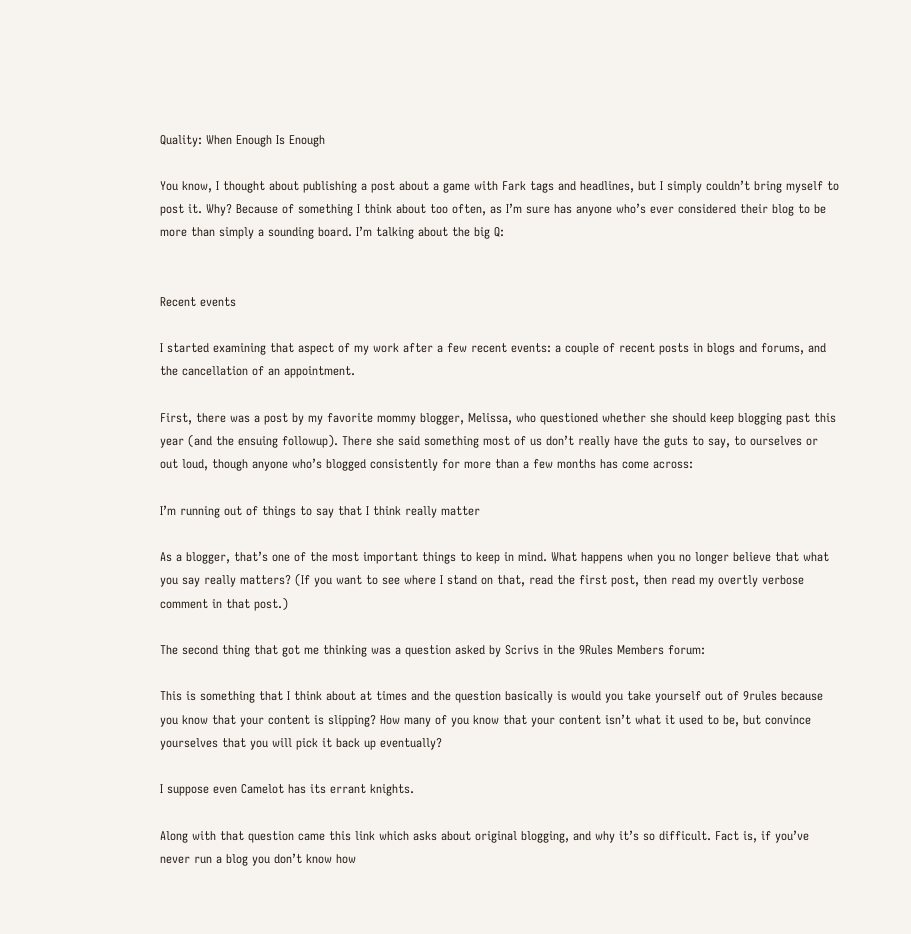Quality: When Enough Is Enough

You know, I thought about publishing a post about a game with Fark tags and headlines, but I simply couldn’t bring myself to post it. Why? Because of something I think about too often, as I’m sure has anyone who’s ever considered their blog to be more than simply a sounding board. I’m talking about the big Q:


Recent events

I started examining that aspect of my work after a few recent events: a couple of recent posts in blogs and forums, and the cancellation of an appointment.

First, there was a post by my favorite mommy blogger, Melissa, who questioned whether she should keep blogging past this year (and the ensuing followup). There she said something most of us don’t really have the guts to say, to ourselves or out loud, though anyone who’s blogged consistently for more than a few months has come across:

I’m running out of things to say that I think really matter

As a blogger, that’s one of the most important things to keep in mind. What happens when you no longer believe that what you say really matters? (If you want to see where I stand on that, read the first post, then read my overtly verbose comment in that post.)

The second thing that got me thinking was a question asked by Scrivs in the 9Rules Members forum:

This is something that I think about at times and the question basically is would you take yourself out of 9rules because you know that your content is slipping? How many of you know that your content isn’t what it used to be, but convince yourselves that you will pick it back up eventually?

I suppose even Camelot has its errant knights.

Along with that question came this link which asks about original blogging, and why it’s so difficult. Fact is, if you’ve never run a blog you don’t know how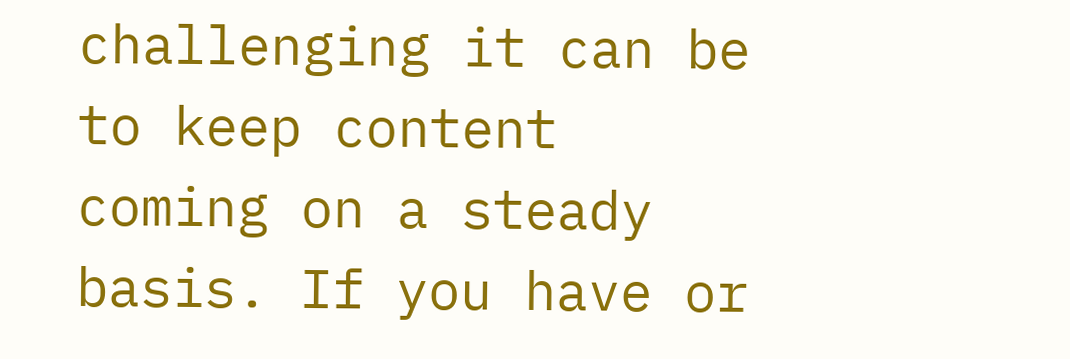challenging it can be to keep content coming on a steady basis. If you have or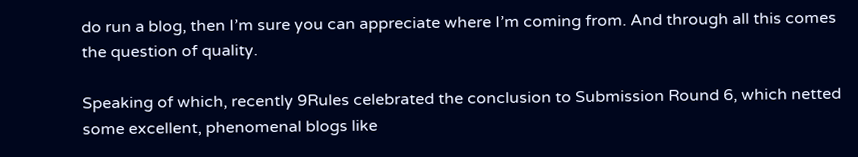do run a blog, then I’m sure you can appreciate where I’m coming from. And through all this comes the question of quality.

Speaking of which, recently 9Rules celebrated the conclusion to Submission Round 6, which netted some excellent, phenomenal blogs like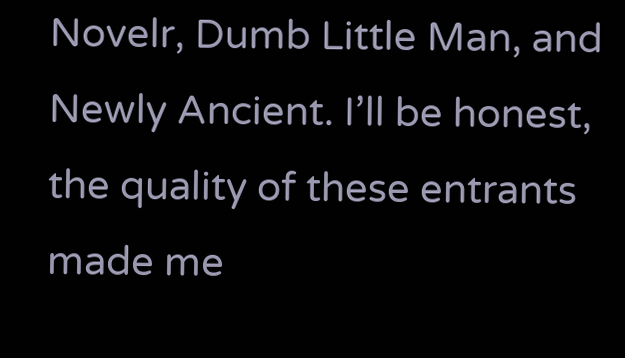Novelr, Dumb Little Man, and Newly Ancient. I’ll be honest, the quality of these entrants made me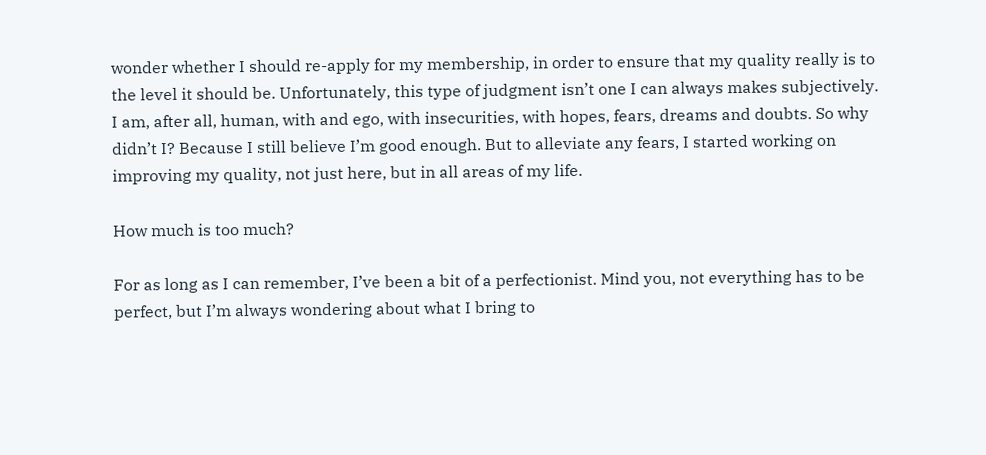wonder whether I should re-apply for my membership, in order to ensure that my quality really is to the level it should be. Unfortunately, this type of judgment isn’t one I can always makes subjectively. I am, after all, human, with and ego, with insecurities, with hopes, fears, dreams and doubts. So why didn’t I? Because I still believe I’m good enough. But to alleviate any fears, I started working on improving my quality, not just here, but in all areas of my life.

How much is too much?

For as long as I can remember, I’ve been a bit of a perfectionist. Mind you, not everything has to be perfect, but I’m always wondering about what I bring to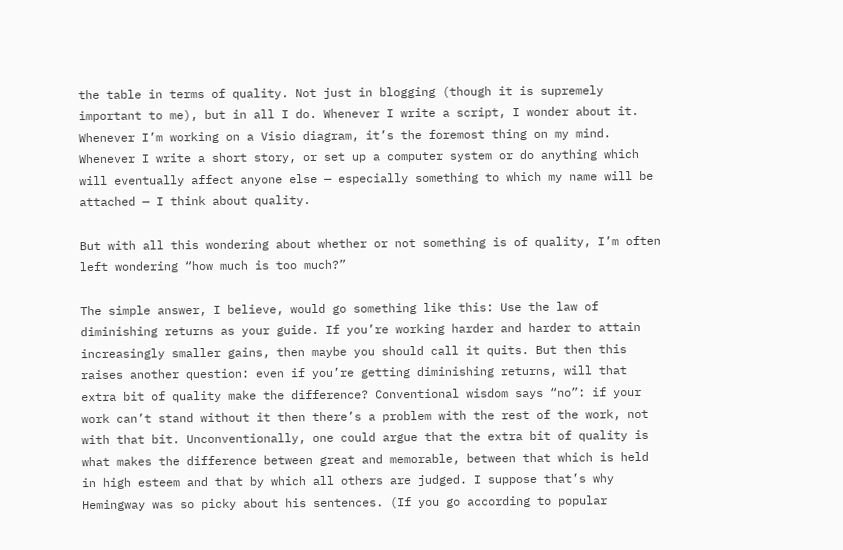the table in terms of quality. Not just in blogging (though it is supremely important to me), but in all I do. Whenever I write a script, I wonder about it. Whenever I’m working on a Visio diagram, it’s the foremost thing on my mind. Whenever I write a short story, or set up a computer system or do anything which will eventually affect anyone else — especially something to which my name will be attached — I think about quality.

But with all this wondering about whether or not something is of quality, I’m often left wondering “how much is too much?”

The simple answer, I believe, would go something like this: Use the law of diminishing returns as your guide. If you’re working harder and harder to attain increasingly smaller gains, then maybe you should call it quits. But then this raises another question: even if you’re getting diminishing returns, will that extra bit of quality make the difference? Conventional wisdom says “no”: if your work can’t stand without it then there’s a problem with the rest of the work, not with that bit. Unconventionally, one could argue that the extra bit of quality is what makes the difference between great and memorable, between that which is held in high esteem and that by which all others are judged. I suppose that’s why Hemingway was so picky about his sentences. (If you go according to popular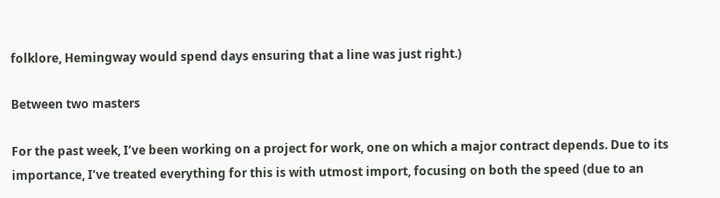folklore, Hemingway would spend days ensuring that a line was just right.)

Between two masters

For the past week, I’ve been working on a project for work, one on which a major contract depends. Due to its importance, I’ve treated everything for this is with utmost import, focusing on both the speed (due to an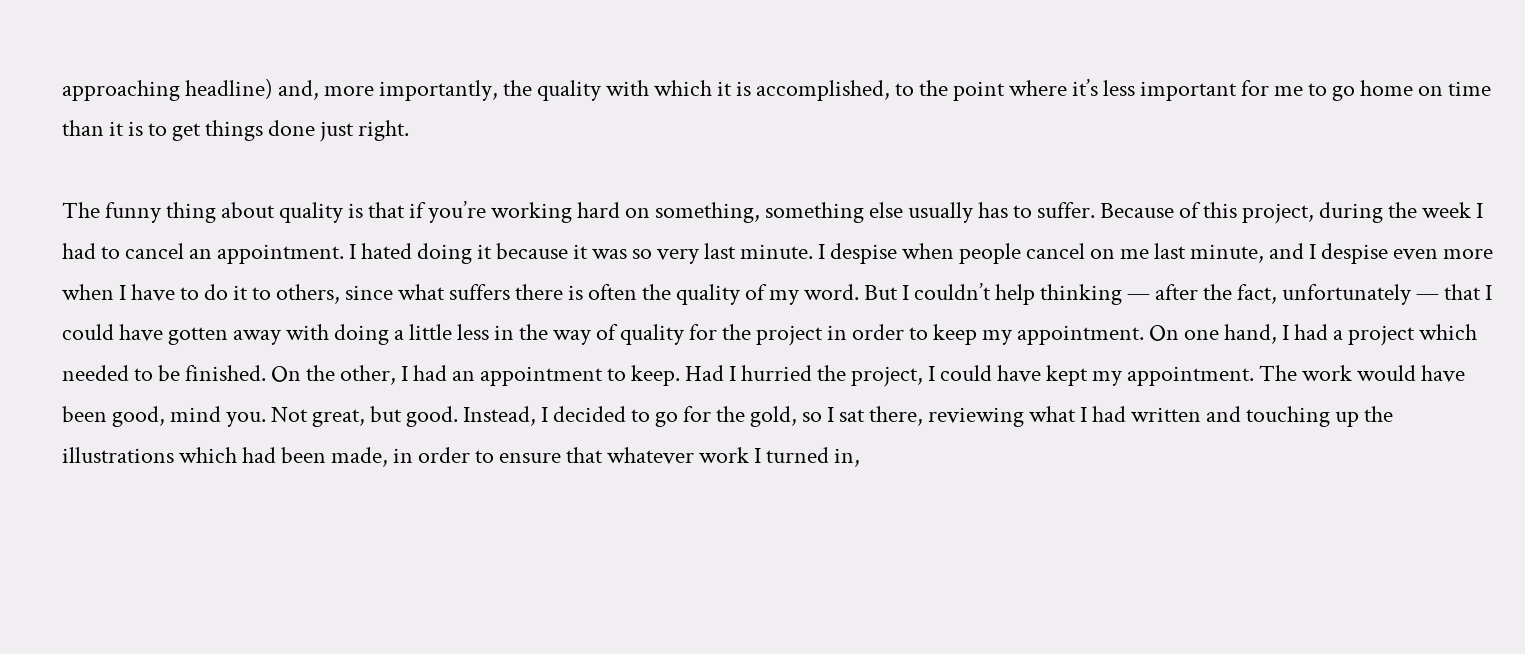approaching headline) and, more importantly, the quality with which it is accomplished, to the point where it’s less important for me to go home on time than it is to get things done just right.

The funny thing about quality is that if you’re working hard on something, something else usually has to suffer. Because of this project, during the week I had to cancel an appointment. I hated doing it because it was so very last minute. I despise when people cancel on me last minute, and I despise even more when I have to do it to others, since what suffers there is often the quality of my word. But I couldn’t help thinking — after the fact, unfortunately — that I could have gotten away with doing a little less in the way of quality for the project in order to keep my appointment. On one hand, I had a project which needed to be finished. On the other, I had an appointment to keep. Had I hurried the project, I could have kept my appointment. The work would have been good, mind you. Not great, but good. Instead, I decided to go for the gold, so I sat there, reviewing what I had written and touching up the illustrations which had been made, in order to ensure that whatever work I turned in,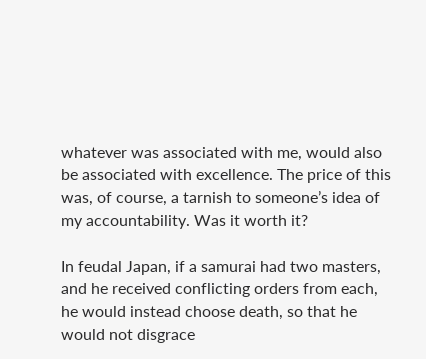whatever was associated with me, would also be associated with excellence. The price of this was, of course, a tarnish to someone’s idea of my accountability. Was it worth it?

In feudal Japan, if a samurai had two masters, and he received conflicting orders from each, he would instead choose death, so that he would not disgrace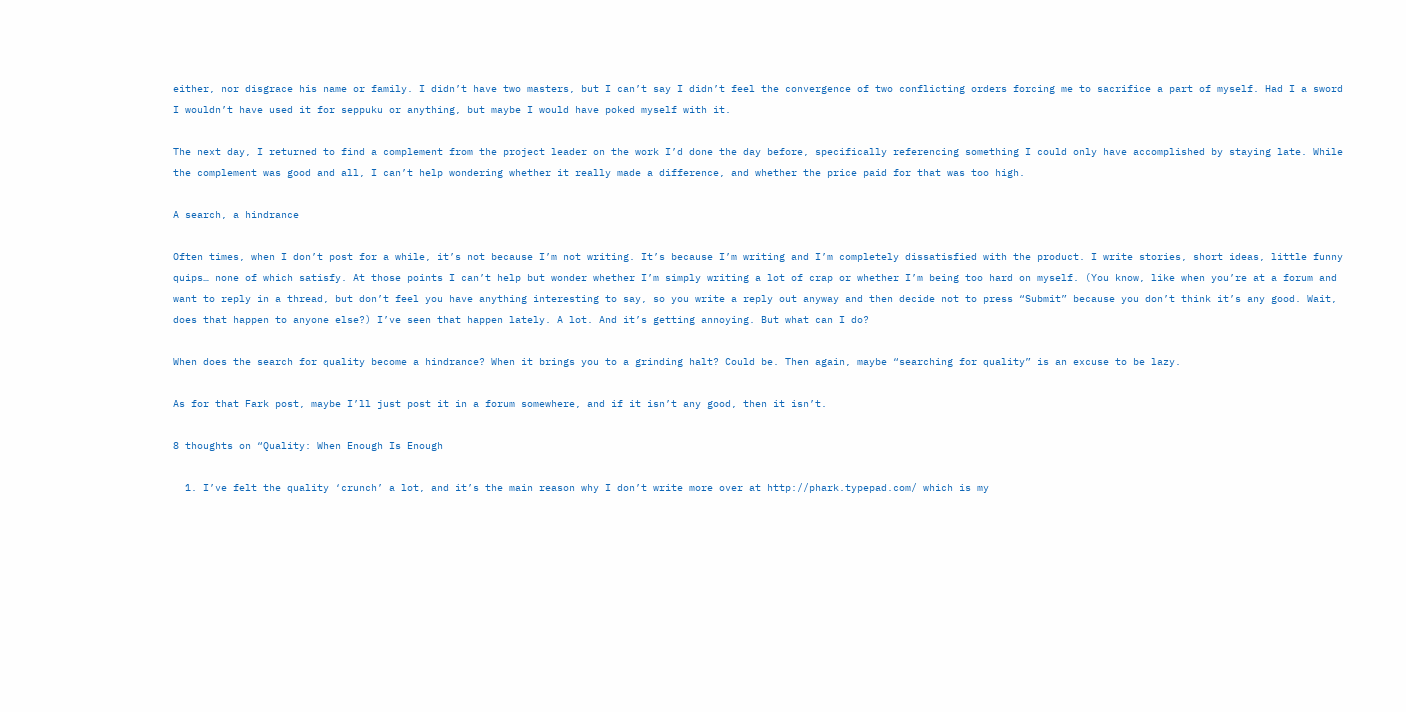either, nor disgrace his name or family. I didn’t have two masters, but I can’t say I didn’t feel the convergence of two conflicting orders forcing me to sacrifice a part of myself. Had I a sword I wouldn’t have used it for seppuku or anything, but maybe I would have poked myself with it.

The next day, I returned to find a complement from the project leader on the work I’d done the day before, specifically referencing something I could only have accomplished by staying late. While the complement was good and all, I can’t help wondering whether it really made a difference, and whether the price paid for that was too high.

A search, a hindrance

Often times, when I don’t post for a while, it’s not because I’m not writing. It’s because I’m writing and I’m completely dissatisfied with the product. I write stories, short ideas, little funny quips… none of which satisfy. At those points I can’t help but wonder whether I’m simply writing a lot of crap or whether I’m being too hard on myself. (You know, like when you’re at a forum and want to reply in a thread, but don’t feel you have anything interesting to say, so you write a reply out anyway and then decide not to press “Submit” because you don’t think it’s any good. Wait, does that happen to anyone else?) I’ve seen that happen lately. A lot. And it’s getting annoying. But what can I do?

When does the search for quality become a hindrance? When it brings you to a grinding halt? Could be. Then again, maybe “searching for quality” is an excuse to be lazy.

As for that Fark post, maybe I’ll just post it in a forum somewhere, and if it isn’t any good, then it isn’t.

8 thoughts on “Quality: When Enough Is Enough

  1. I’ve felt the quality ‘crunch’ a lot, and it’s the main reason why I don’t write more over at http://phark.typepad.com/ which is my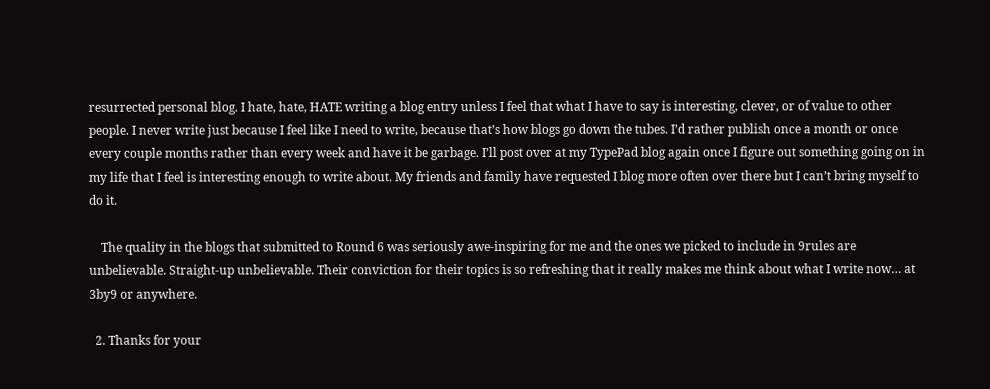resurrected personal blog. I hate, hate, HATE writing a blog entry unless I feel that what I have to say is interesting, clever, or of value to other people. I never write just because I feel like I need to write, because that’s how blogs go down the tubes. I’d rather publish once a month or once every couple months rather than every week and have it be garbage. I’ll post over at my TypePad blog again once I figure out something going on in my life that I feel is interesting enough to write about. My friends and family have requested I blog more often over there but I can’t bring myself to do it.

    The quality in the blogs that submitted to Round 6 was seriously awe-inspiring for me and the ones we picked to include in 9rules are unbelievable. Straight-up unbelievable. Their conviction for their topics is so refreshing that it really makes me think about what I write now… at 3by9 or anywhere.

  2. Thanks for your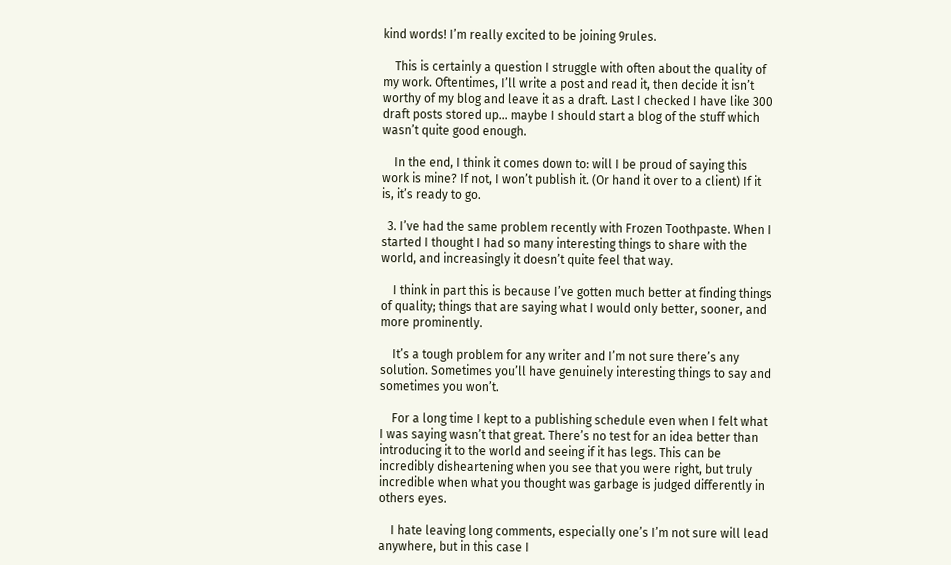kind words! I’m really excited to be joining 9rules.

    This is certainly a question I struggle with often about the quality of my work. Oftentimes, I’ll write a post and read it, then decide it isn’t worthy of my blog and leave it as a draft. Last I checked I have like 300 draft posts stored up… maybe I should start a blog of the stuff which wasn’t quite good enough.

    In the end, I think it comes down to: will I be proud of saying this work is mine? If not, I won’t publish it. (Or hand it over to a client) If it is, it’s ready to go.

  3. I’ve had the same problem recently with Frozen Toothpaste. When I started I thought I had so many interesting things to share with the world, and increasingly it doesn’t quite feel that way.

    I think in part this is because I’ve gotten much better at finding things of quality; things that are saying what I would only better, sooner, and more prominently.

    It’s a tough problem for any writer and I’m not sure there’s any solution. Sometimes you’ll have genuinely interesting things to say and sometimes you won’t.

    For a long time I kept to a publishing schedule even when I felt what I was saying wasn’t that great. There’s no test for an idea better than introducing it to the world and seeing if it has legs. This can be incredibly disheartening when you see that you were right, but truly incredible when what you thought was garbage is judged differently in others eyes.

    I hate leaving long comments, especially one’s I’m not sure will lead anywhere, but in this case I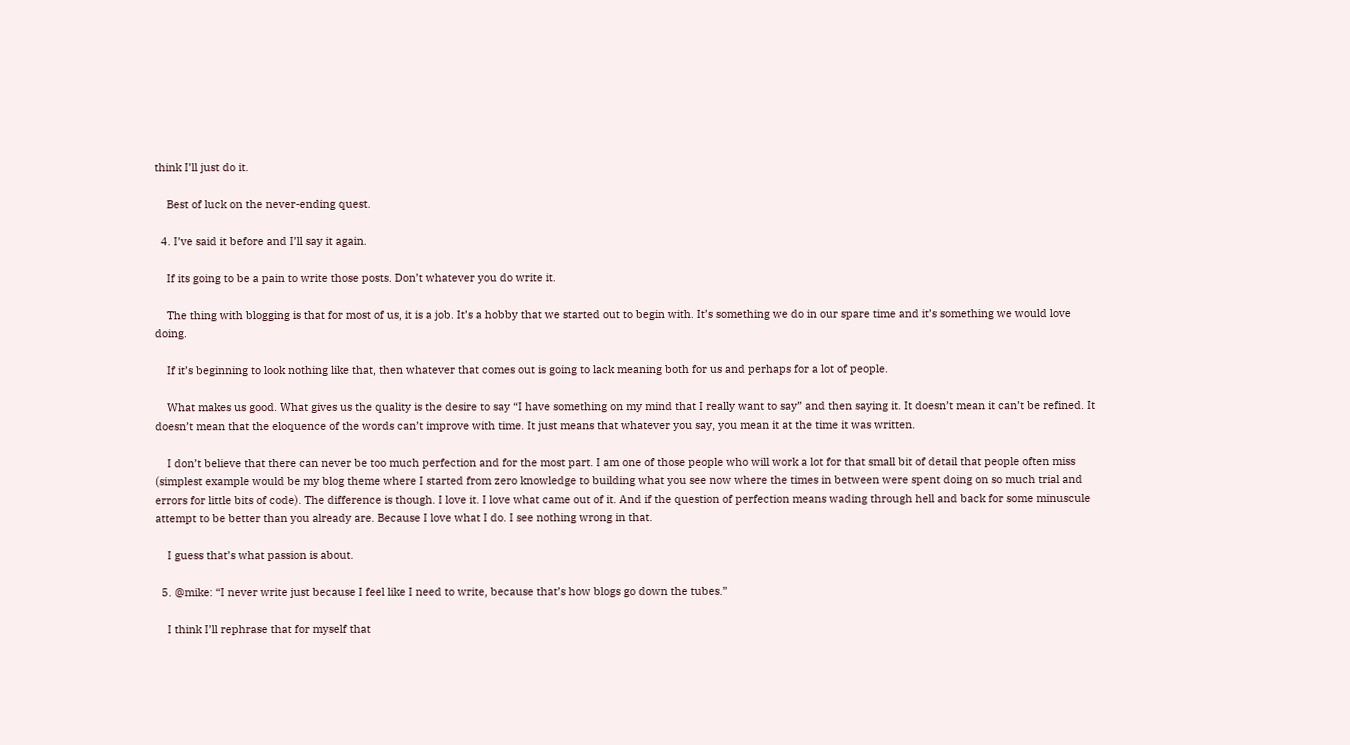think I’ll just do it.

    Best of luck on the never-ending quest.

  4. I’ve said it before and I’ll say it again.

    If its going to be a pain to write those posts. Don’t whatever you do write it.

    The thing with blogging is that for most of us, it is a job. It’s a hobby that we started out to begin with. It’s something we do in our spare time and it’s something we would love doing.

    If it’s beginning to look nothing like that, then whatever that comes out is going to lack meaning both for us and perhaps for a lot of people.

    What makes us good. What gives us the quality is the desire to say “I have something on my mind that I really want to say” and then saying it. It doesn’t mean it can’t be refined. It doesn’t mean that the eloquence of the words can’t improve with time. It just means that whatever you say, you mean it at the time it was written.

    I don’t believe that there can never be too much perfection and for the most part. I am one of those people who will work a lot for that small bit of detail that people often miss (simplest example would be my blog theme where I started from zero knowledge to building what you see now where the times in between were spent doing on so much trial and errors for little bits of code). The difference is though. I love it. I love what came out of it. And if the question of perfection means wading through hell and back for some minuscule attempt to be better than you already are. Because I love what I do. I see nothing wrong in that.

    I guess that’s what passion is about.

  5. @mike: “I never write just because I feel like I need to write, because that’s how blogs go down the tubes.”

    I think I’ll rephrase that for myself that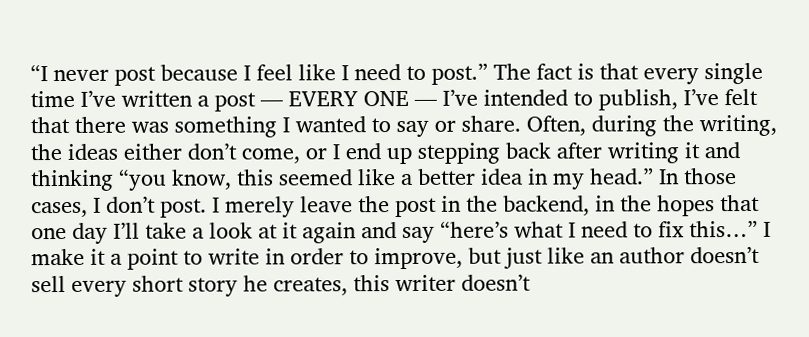“I never post because I feel like I need to post.” The fact is that every single time I’ve written a post — EVERY ONE — I’ve intended to publish, I’ve felt that there was something I wanted to say or share. Often, during the writing, the ideas either don’t come, or I end up stepping back after writing it and thinking “you know, this seemed like a better idea in my head.” In those cases, I don’t post. I merely leave the post in the backend, in the hopes that one day I’ll take a look at it again and say “here’s what I need to fix this…” I make it a point to write in order to improve, but just like an author doesn’t sell every short story he creates, this writer doesn’t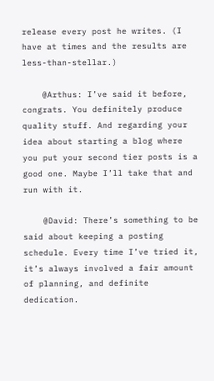release every post he writes. (I have at times and the results are less-than-stellar.)

    @Arthus: I’ve said it before, congrats. You definitely produce quality stuff. And regarding your idea about starting a blog where you put your second tier posts is a good one. Maybe I’ll take that and run with it.

    @David: There’s something to be said about keeping a posting schedule. Every time I’ve tried it, it’s always involved a fair amount of planning, and definite dedication.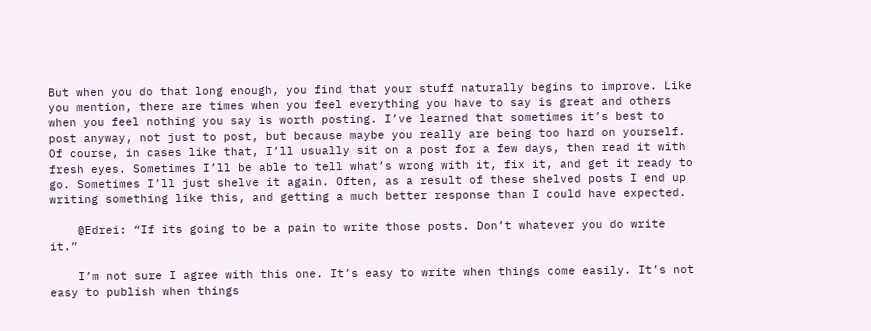But when you do that long enough, you find that your stuff naturally begins to improve. Like you mention, there are times when you feel everything you have to say is great and others when you feel nothing you say is worth posting. I’ve learned that sometimes it’s best to post anyway, not just to post, but because maybe you really are being too hard on yourself. Of course, in cases like that, I’ll usually sit on a post for a few days, then read it with fresh eyes. Sometimes I’ll be able to tell what’s wrong with it, fix it, and get it ready to go. Sometimes I’ll just shelve it again. Often, as a result of these shelved posts I end up writing something like this, and getting a much better response than I could have expected.

    @Edrei: “If its going to be a pain to write those posts. Don’t whatever you do write it.”

    I’m not sure I agree with this one. It’s easy to write when things come easily. It’s not easy to publish when things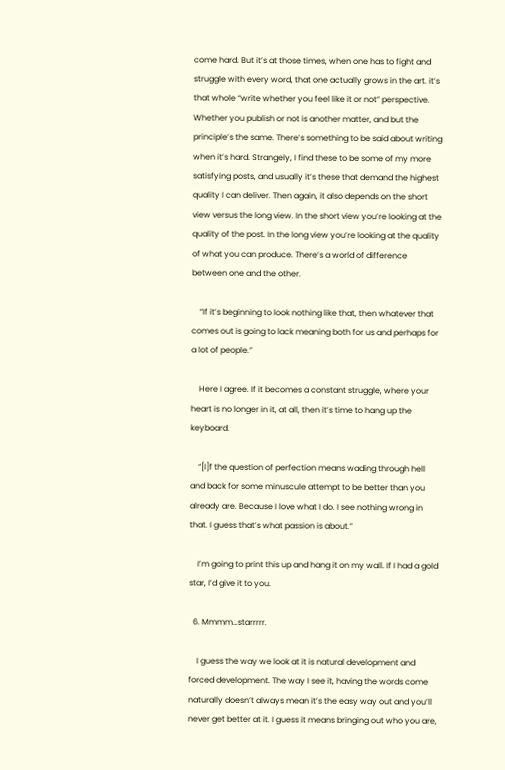come hard. But it’s at those times, when one has to fight and struggle with every word, that one actually grows in the art. it’s that whole “write whether you feel like it or not” perspective. Whether you publish or not is another matter, and but the principle’s the same. There’s something to be said about writing when it’s hard. Strangely, I find these to be some of my more satisfying posts, and usually it’s these that demand the highest quality I can deliver. Then again, it also depends on the short view versus the long view. In the short view you’re looking at the quality of the post. In the long view you’re looking at the quality of what you can produce. There’s a world of difference between one and the other.

    “If it’s beginning to look nothing like that, then whatever that comes out is going to lack meaning both for us and perhaps for a lot of people.”

    Here I agree. If it becomes a constant struggle, where your heart is no longer in it, at all, then it’s time to hang up the keyboard.

    “[I]f the question of perfection means wading through hell and back for some minuscule attempt to be better than you already are. Because I love what I do. I see nothing wrong in that. I guess that’s what passion is about.”

    I’m going to print this up and hang it on my wall. If I had a gold star, I’d give it to you.

  6. Mmmm…starrrrr.

    I guess the way we look at it is natural development and forced development. The way I see it, having the words come naturally doesn’t always mean it’s the easy way out and you’ll never get better at it. I guess it means bringing out who you are,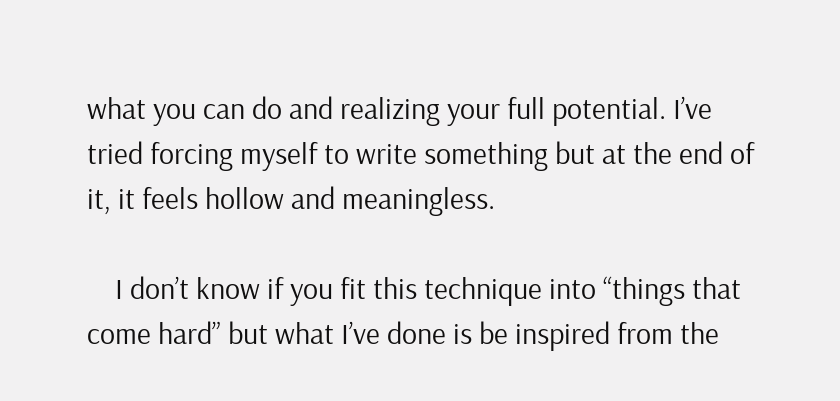what you can do and realizing your full potential. I’ve tried forcing myself to write something but at the end of it, it feels hollow and meaningless.

    I don’t know if you fit this technique into “things that come hard” but what I’ve done is be inspired from the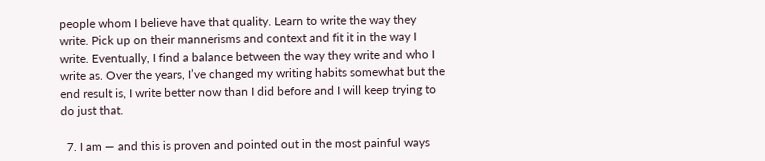people whom I believe have that quality. Learn to write the way they write. Pick up on their mannerisms and context and fit it in the way I write. Eventually, I find a balance between the way they write and who I write as. Over the years, I’ve changed my writing habits somewhat but the end result is, I write better now than I did before and I will keep trying to do just that.

  7. I am — and this is proven and pointed out in the most painful ways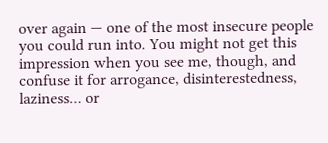over again — one of the most insecure people you could run into. You might not get this impression when you see me, though, and confuse it for arrogance, disinterestedness, laziness… or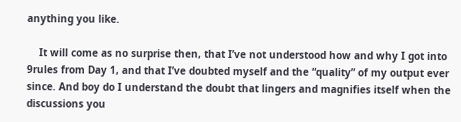anything you like.

    It will come as no surprise then, that I’ve not understood how and why I got into 9rules from Day 1, and that I’ve doubted myself and the “quality” of my output ever since. And boy do I understand the doubt that lingers and magnifies itself when the discussions you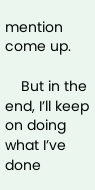mention come up.

    But in the end, I’ll keep on doing what I’ve done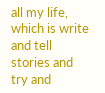all my life, which is write and tell stories and try and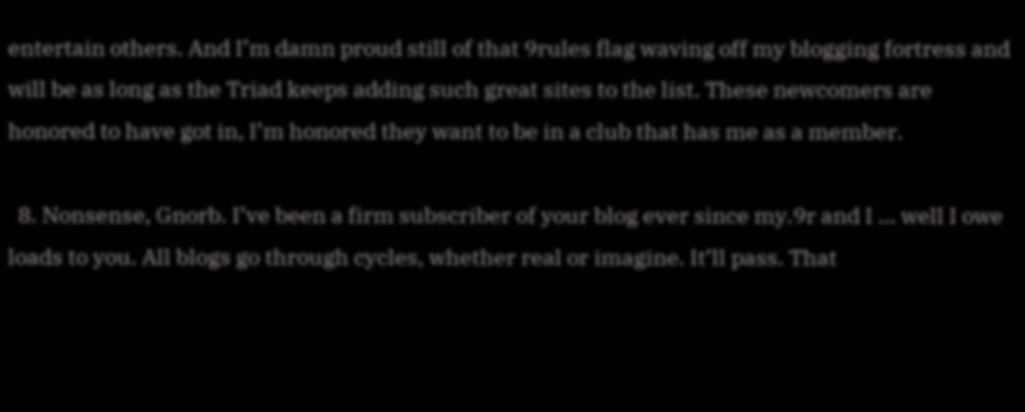entertain others. And I’m damn proud still of that 9rules flag waving off my blogging fortress and will be as long as the Triad keeps adding such great sites to the list. These newcomers are honored to have got in, I’m honored they want to be in a club that has me as a member.

  8. Nonsense, Gnorb. I’ve been a firm subscriber of your blog ever since my.9r and I … well I owe loads to you. All blogs go through cycles, whether real or imagine. It’ll pass. That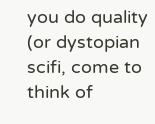you do quality (or dystopian scifi, come to think of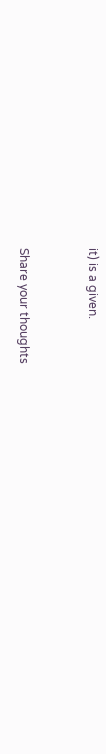it) is a given.


Share your thoughts